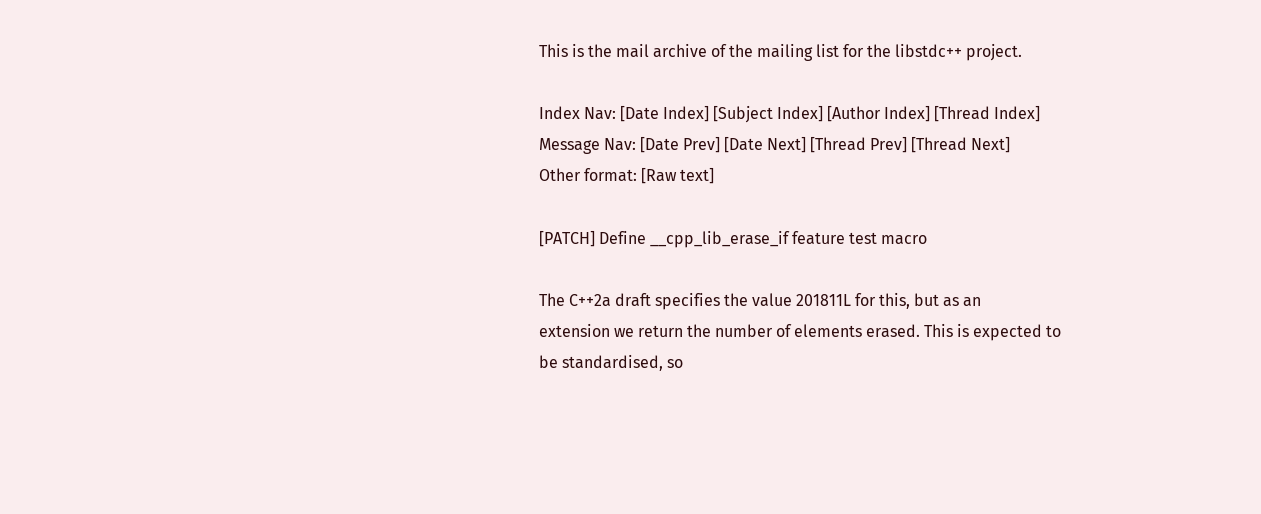This is the mail archive of the mailing list for the libstdc++ project.

Index Nav: [Date Index] [Subject Index] [Author Index] [Thread Index]
Message Nav: [Date Prev] [Date Next] [Thread Prev] [Thread Next]
Other format: [Raw text]

[PATCH] Define __cpp_lib_erase_if feature test macro

The C++2a draft specifies the value 201811L for this, but as an
extension we return the number of elements erased. This is expected to
be standardised, so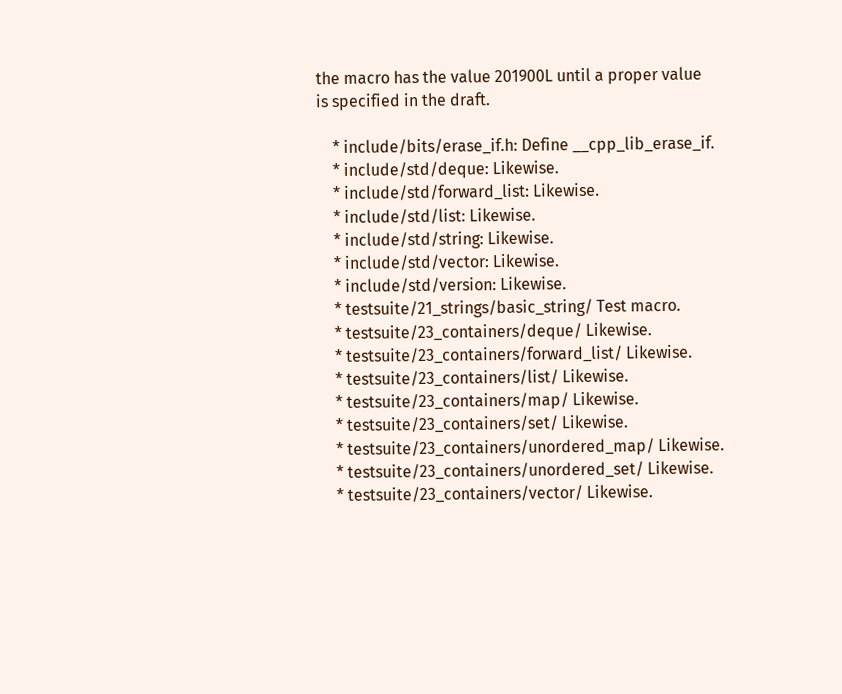the macro has the value 201900L until a proper value
is specified in the draft.

    * include/bits/erase_if.h: Define __cpp_lib_erase_if.
    * include/std/deque: Likewise.
    * include/std/forward_list: Likewise.
    * include/std/list: Likewise.
    * include/std/string: Likewise.
    * include/std/vector: Likewise.
    * include/std/version: Likewise.
    * testsuite/21_strings/basic_string/ Test macro.
    * testsuite/23_containers/deque/ Likewise.
    * testsuite/23_containers/forward_list/ Likewise.
    * testsuite/23_containers/list/ Likewise.
    * testsuite/23_containers/map/ Likewise.
    * testsuite/23_containers/set/ Likewise.
    * testsuite/23_containers/unordered_map/ Likewise.
    * testsuite/23_containers/unordered_set/ Likewise.
    * testsuite/23_containers/vector/ Likewise.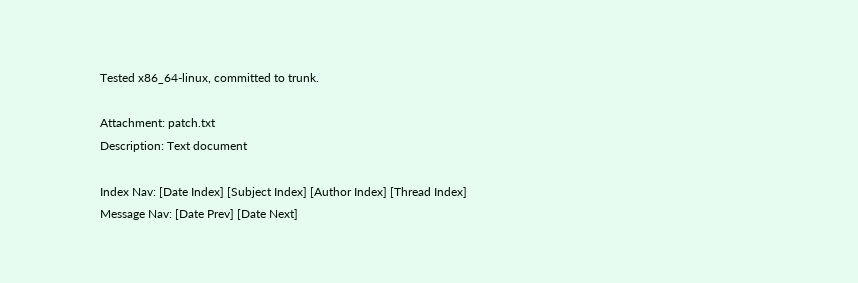Tested x86_64-linux, committed to trunk.

Attachment: patch.txt
Description: Text document

Index Nav: [Date Index] [Subject Index] [Author Index] [Thread Index]
Message Nav: [Date Prev] [Date Next]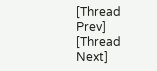[Thread Prev] [Thread Next]